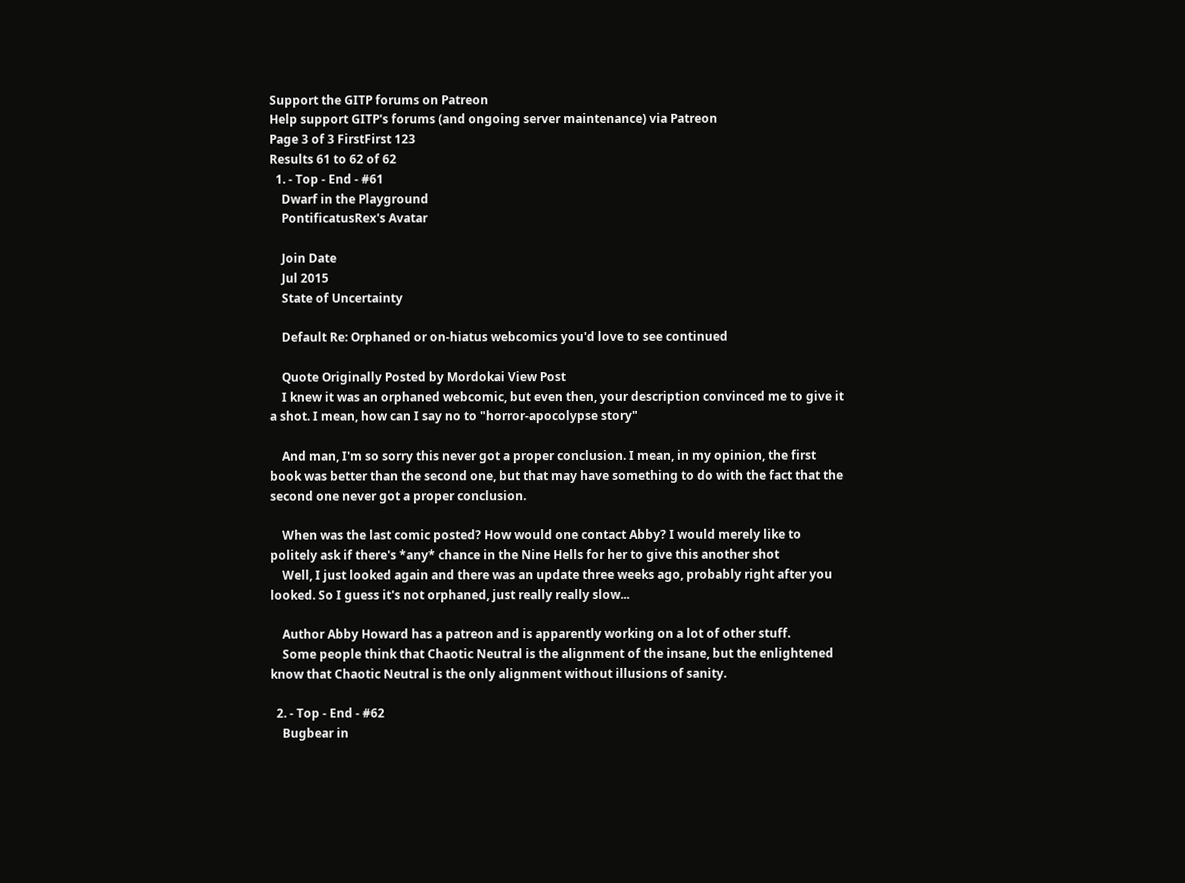Support the GITP forums on Patreon
Help support GITP's forums (and ongoing server maintenance) via Patreon
Page 3 of 3 FirstFirst 123
Results 61 to 62 of 62
  1. - Top - End - #61
    Dwarf in the Playground
    PontificatusRex's Avatar

    Join Date
    Jul 2015
    State of Uncertainty

    Default Re: Orphaned or on-hiatus webcomics you'd love to see continued

    Quote Originally Posted by Mordokai View Post
    I knew it was an orphaned webcomic, but even then, your description convinced me to give it a shot. I mean, how can I say no to "horror-apocolypse story"

    And man, I'm so sorry this never got a proper conclusion. I mean, in my opinion, the first book was better than the second one, but that may have something to do with the fact that the second one never got a proper conclusion.

    When was the last comic posted? How would one contact Abby? I would merely like to politely ask if there's *any* chance in the Nine Hells for her to give this another shot
    Well, I just looked again and there was an update three weeks ago, probably right after you looked. So I guess it's not orphaned, just really really slow...

    Author Abby Howard has a patreon and is apparently working on a lot of other stuff.
    Some people think that Chaotic Neutral is the alignment of the insane, but the enlightened know that Chaotic Neutral is the only alignment without illusions of sanity.

  2. - Top - End - #62
    Bugbear in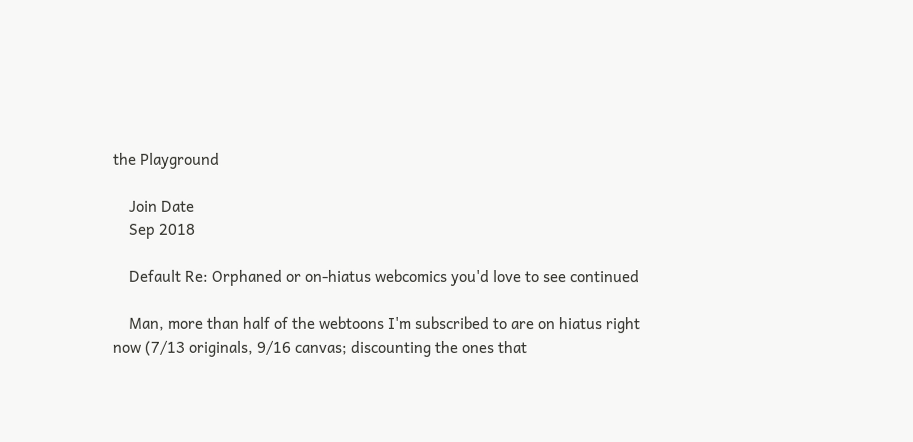the Playground

    Join Date
    Sep 2018

    Default Re: Orphaned or on-hiatus webcomics you'd love to see continued

    Man, more than half of the webtoons I'm subscribed to are on hiatus right now (7/13 originals, 9/16 canvas; discounting the ones that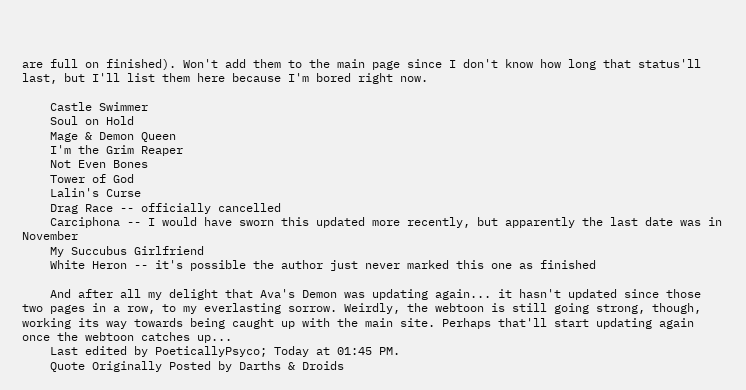are full on finished). Won't add them to the main page since I don't know how long that status'll last, but I'll list them here because I'm bored right now.

    Castle Swimmer
    Soul on Hold
    Mage & Demon Queen
    I'm the Grim Reaper
    Not Even Bones
    Tower of God
    Lalin's Curse
    Drag Race -- officially cancelled
    Carciphona -- I would have sworn this updated more recently, but apparently the last date was in November
    My Succubus Girlfriend
    White Heron -- it's possible the author just never marked this one as finished

    And after all my delight that Ava's Demon was updating again... it hasn't updated since those two pages in a row, to my everlasting sorrow. Weirdly, the webtoon is still going strong, though, working its way towards being caught up with the main site. Perhaps that'll start updating again once the webtoon catches up...
    Last edited by PoeticallyPsyco; Today at 01:45 PM.
    Quote Originally Posted by Darths & Droids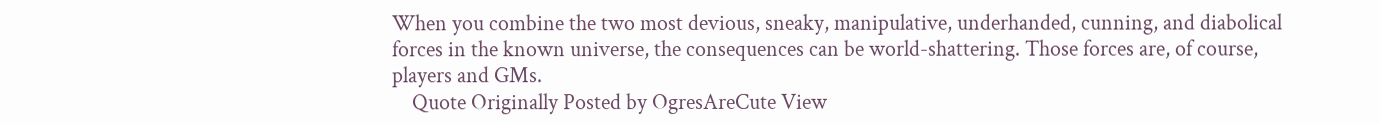When you combine the two most devious, sneaky, manipulative, underhanded, cunning, and diabolical forces in the known universe, the consequences can be world-shattering. Those forces are, of course, players and GMs.
    Quote Originally Posted by OgresAreCute View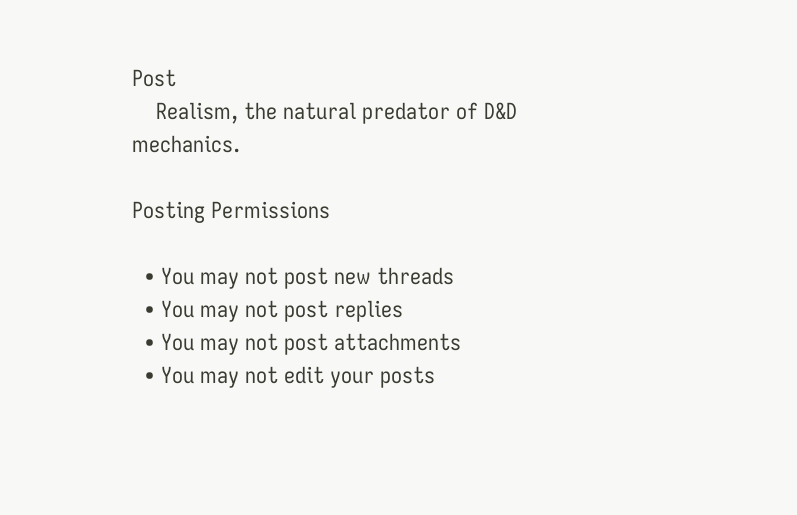Post
    Realism, the natural predator of D&D mechanics.

Posting Permissions

  • You may not post new threads
  • You may not post replies
  • You may not post attachments
  • You may not edit your posts